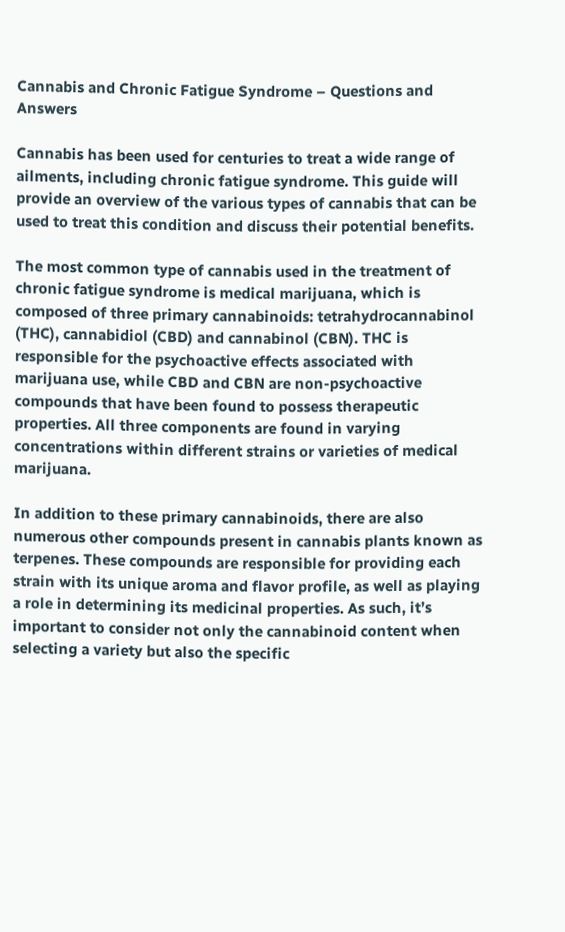Cannabis and Chronic Fatigue Syndrome – Questions and Answers

Cannabis has been used for centuries to treat a wide range of ailments, including chronic fatigue syndrome. This guide will provide an overview of the various types of cannabis that can be used to treat this condition and discuss their potential benefits.

The most common type of cannabis used in the treatment of chronic fatigue syndrome is medical marijuana, which is composed of three primary cannabinoids: tetrahydrocannabinol (THC), cannabidiol (CBD) and cannabinol (CBN). THC is responsible for the psychoactive effects associated with marijuana use, while CBD and CBN are non-psychoactive compounds that have been found to possess therapeutic properties. All three components are found in varying concentrations within different strains or varieties of medical marijuana.

In addition to these primary cannabinoids, there are also numerous other compounds present in cannabis plants known as terpenes. These compounds are responsible for providing each strain with its unique aroma and flavor profile, as well as playing a role in determining its medicinal properties. As such, it’s important to consider not only the cannabinoid content when selecting a variety but also the specific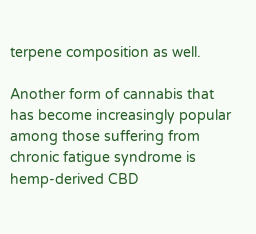terpene composition as well.

Another form of cannabis that has become increasingly popular among those suffering from chronic fatigue syndrome is hemp-derived CBD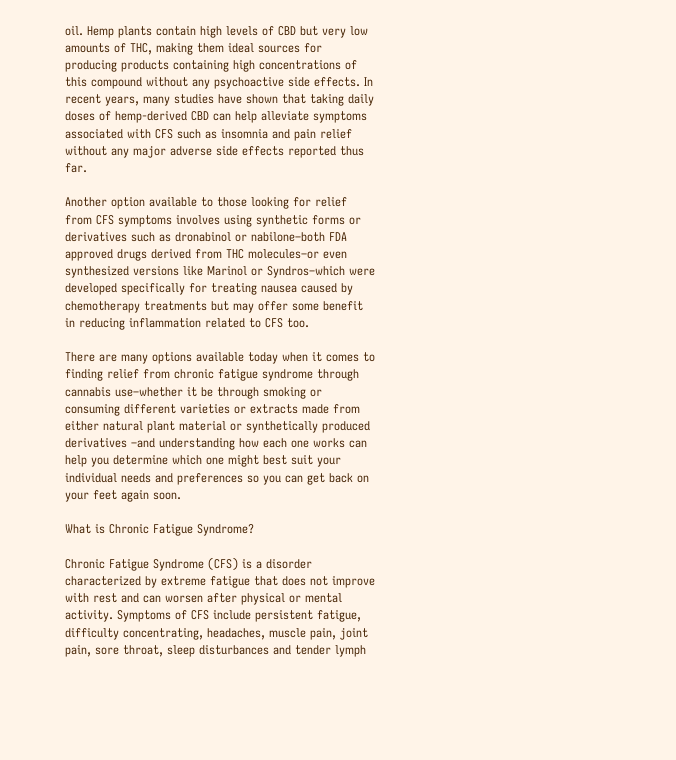oil. Hemp plants contain high levels of CBD but very low amounts of THC, making them ideal sources for producing products containing high concentrations of this compound without any psychoactive side effects. In recent years, many studies have shown that taking daily doses of hemp-derived CBD can help alleviate symptoms associated with CFS such as insomnia and pain relief without any major adverse side effects reported thus far.

Another option available to those looking for relief from CFS symptoms involves using synthetic forms or derivatives such as dronabinol or nabilone–both FDA approved drugs derived from THC molecules–or even synthesized versions like Marinol or Syndros–which were developed specifically for treating nausea caused by chemotherapy treatments but may offer some benefit in reducing inflammation related to CFS too.

There are many options available today when it comes to finding relief from chronic fatigue syndrome through cannabis use–whether it be through smoking or consuming different varieties or extracts made from either natural plant material or synthetically produced derivatives –and understanding how each one works can help you determine which one might best suit your individual needs and preferences so you can get back on your feet again soon.

What is Chronic Fatigue Syndrome?

Chronic Fatigue Syndrome (CFS) is a disorder characterized by extreme fatigue that does not improve with rest and can worsen after physical or mental activity. Symptoms of CFS include persistent fatigue, difficulty concentrating, headaches, muscle pain, joint pain, sore throat, sleep disturbances and tender lymph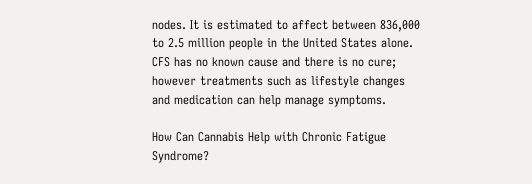nodes. It is estimated to affect between 836,000 to 2.5 million people in the United States alone. CFS has no known cause and there is no cure; however treatments such as lifestyle changes and medication can help manage symptoms.

How Can Cannabis Help with Chronic Fatigue Syndrome?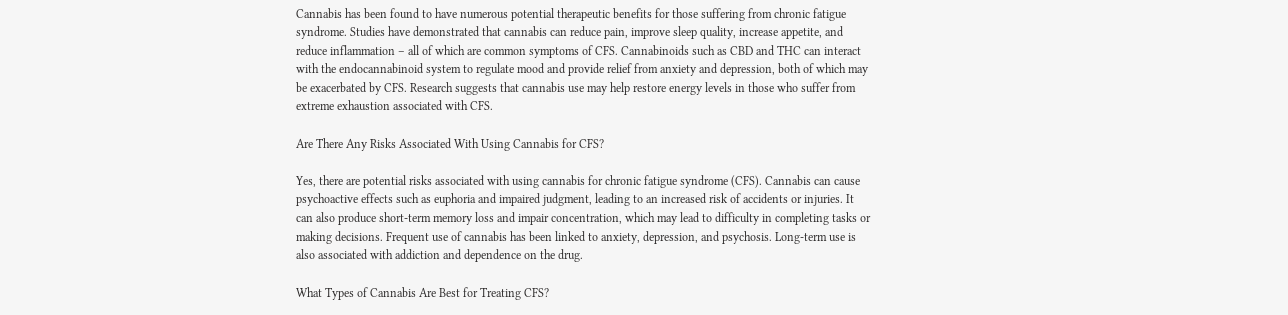Cannabis has been found to have numerous potential therapeutic benefits for those suffering from chronic fatigue syndrome. Studies have demonstrated that cannabis can reduce pain, improve sleep quality, increase appetite, and reduce inflammation – all of which are common symptoms of CFS. Cannabinoids such as CBD and THC can interact with the endocannabinoid system to regulate mood and provide relief from anxiety and depression, both of which may be exacerbated by CFS. Research suggests that cannabis use may help restore energy levels in those who suffer from extreme exhaustion associated with CFS.

Are There Any Risks Associated With Using Cannabis for CFS?

Yes, there are potential risks associated with using cannabis for chronic fatigue syndrome (CFS). Cannabis can cause psychoactive effects such as euphoria and impaired judgment, leading to an increased risk of accidents or injuries. It can also produce short-term memory loss and impair concentration, which may lead to difficulty in completing tasks or making decisions. Frequent use of cannabis has been linked to anxiety, depression, and psychosis. Long-term use is also associated with addiction and dependence on the drug.

What Types of Cannabis Are Best for Treating CFS?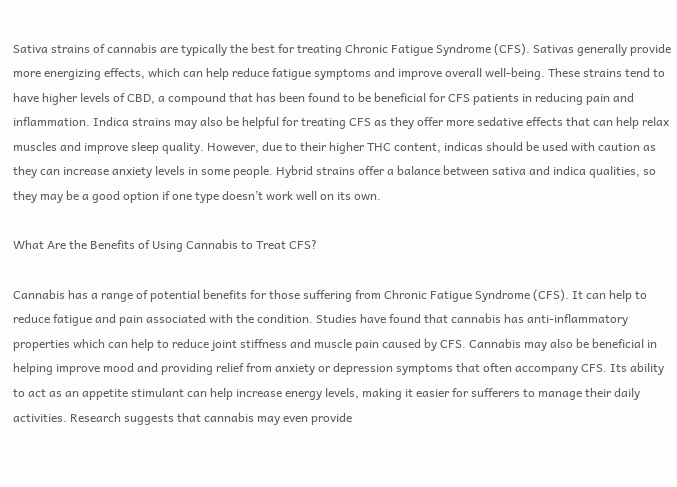Sativa strains of cannabis are typically the best for treating Chronic Fatigue Syndrome (CFS). Sativas generally provide more energizing effects, which can help reduce fatigue symptoms and improve overall well-being. These strains tend to have higher levels of CBD, a compound that has been found to be beneficial for CFS patients in reducing pain and inflammation. Indica strains may also be helpful for treating CFS as they offer more sedative effects that can help relax muscles and improve sleep quality. However, due to their higher THC content, indicas should be used with caution as they can increase anxiety levels in some people. Hybrid strains offer a balance between sativa and indica qualities, so they may be a good option if one type doesn’t work well on its own.

What Are the Benefits of Using Cannabis to Treat CFS?

Cannabis has a range of potential benefits for those suffering from Chronic Fatigue Syndrome (CFS). It can help to reduce fatigue and pain associated with the condition. Studies have found that cannabis has anti-inflammatory properties which can help to reduce joint stiffness and muscle pain caused by CFS. Cannabis may also be beneficial in helping improve mood and providing relief from anxiety or depression symptoms that often accompany CFS. Its ability to act as an appetite stimulant can help increase energy levels, making it easier for sufferers to manage their daily activities. Research suggests that cannabis may even provide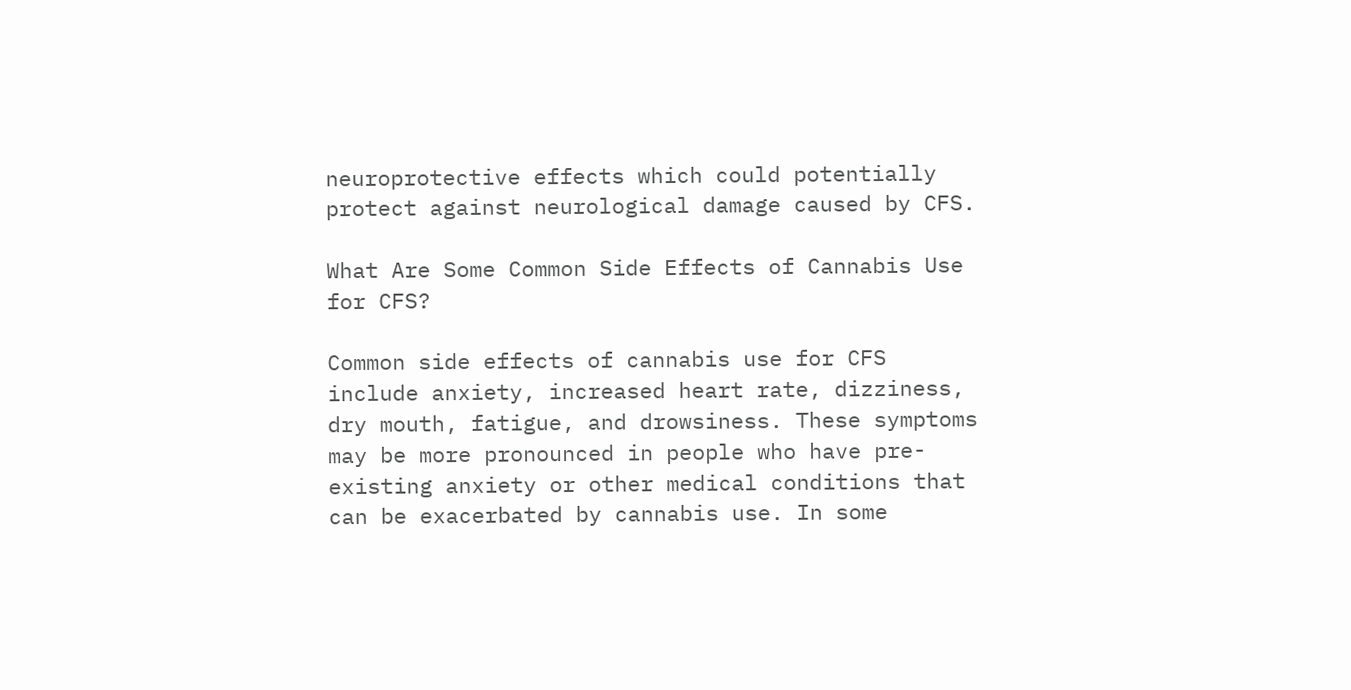neuroprotective effects which could potentially protect against neurological damage caused by CFS.

What Are Some Common Side Effects of Cannabis Use for CFS?

Common side effects of cannabis use for CFS include anxiety, increased heart rate, dizziness, dry mouth, fatigue, and drowsiness. These symptoms may be more pronounced in people who have pre-existing anxiety or other medical conditions that can be exacerbated by cannabis use. In some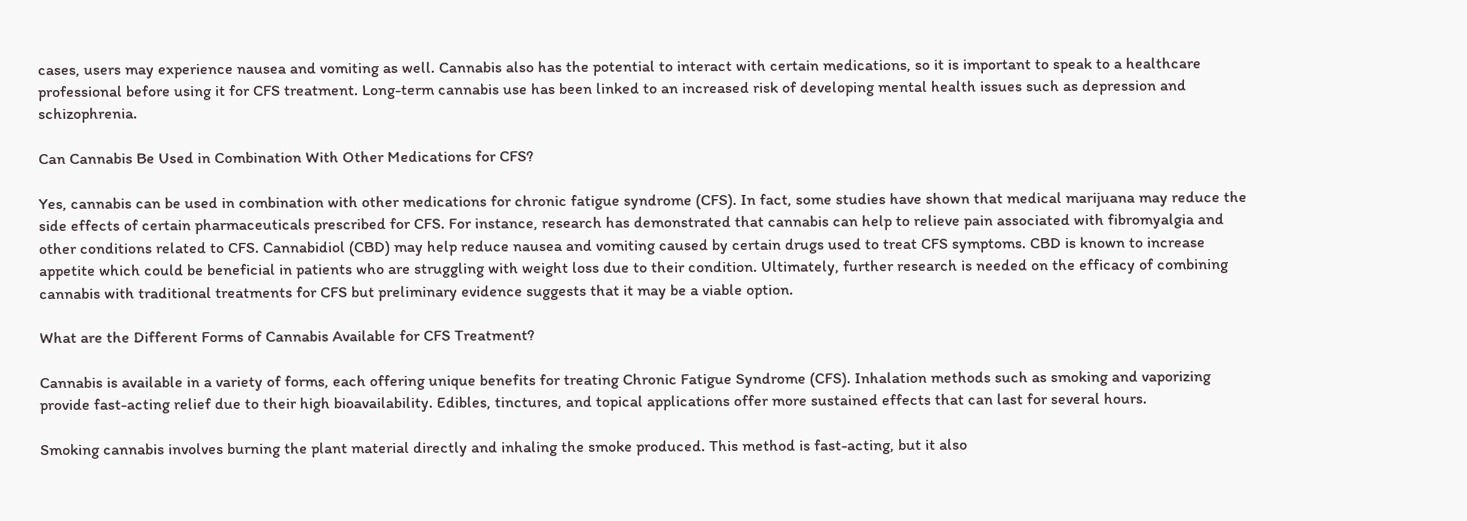cases, users may experience nausea and vomiting as well. Cannabis also has the potential to interact with certain medications, so it is important to speak to a healthcare professional before using it for CFS treatment. Long-term cannabis use has been linked to an increased risk of developing mental health issues such as depression and schizophrenia.

Can Cannabis Be Used in Combination With Other Medications for CFS?

Yes, cannabis can be used in combination with other medications for chronic fatigue syndrome (CFS). In fact, some studies have shown that medical marijuana may reduce the side effects of certain pharmaceuticals prescribed for CFS. For instance, research has demonstrated that cannabis can help to relieve pain associated with fibromyalgia and other conditions related to CFS. Cannabidiol (CBD) may help reduce nausea and vomiting caused by certain drugs used to treat CFS symptoms. CBD is known to increase appetite which could be beneficial in patients who are struggling with weight loss due to their condition. Ultimately, further research is needed on the efficacy of combining cannabis with traditional treatments for CFS but preliminary evidence suggests that it may be a viable option.

What are the Different Forms of Cannabis Available for CFS Treatment?

Cannabis is available in a variety of forms, each offering unique benefits for treating Chronic Fatigue Syndrome (CFS). Inhalation methods such as smoking and vaporizing provide fast-acting relief due to their high bioavailability. Edibles, tinctures, and topical applications offer more sustained effects that can last for several hours.

Smoking cannabis involves burning the plant material directly and inhaling the smoke produced. This method is fast-acting, but it also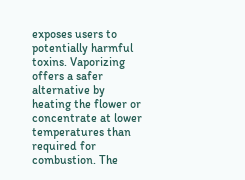exposes users to potentially harmful toxins. Vaporizing offers a safer alternative by heating the flower or concentrate at lower temperatures than required for combustion. The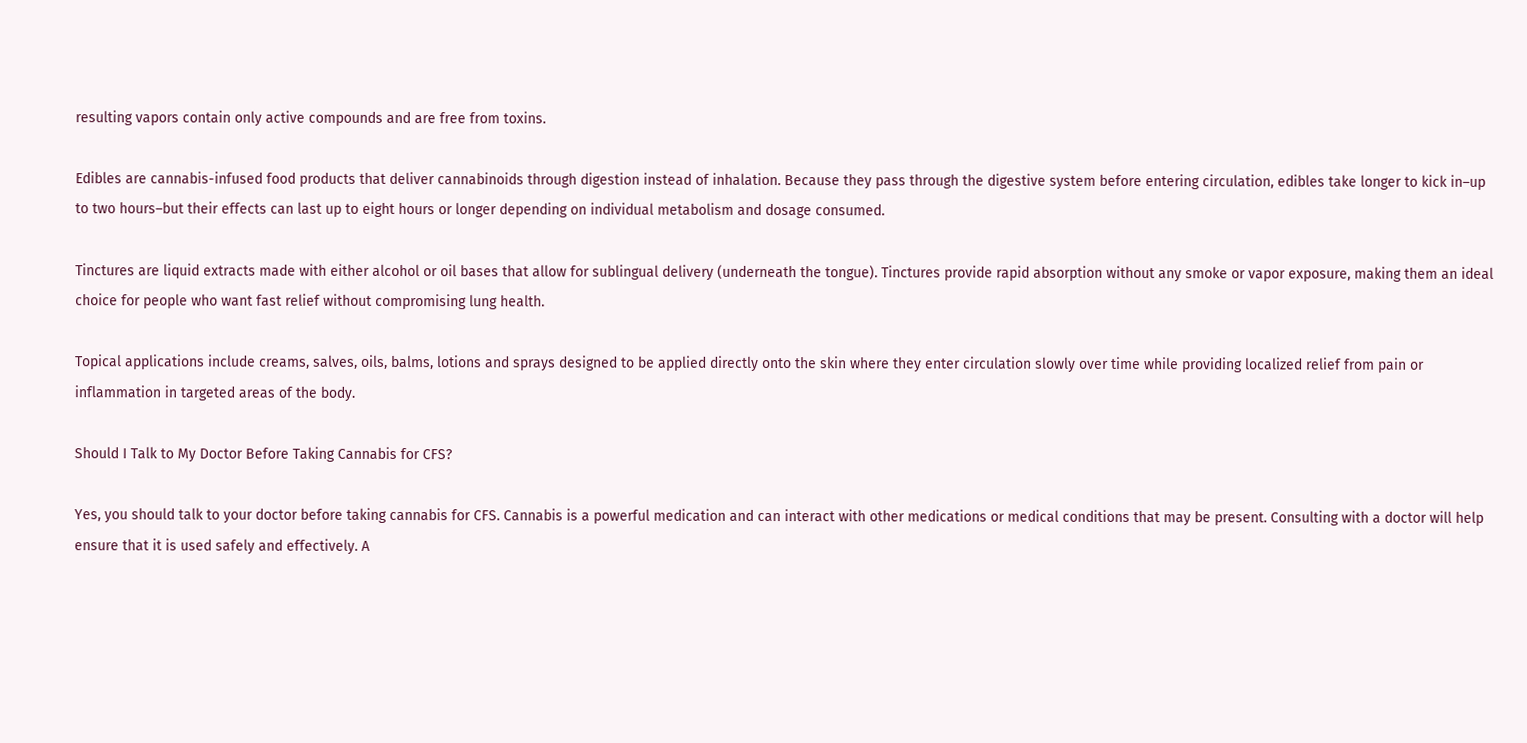resulting vapors contain only active compounds and are free from toxins.

Edibles are cannabis-infused food products that deliver cannabinoids through digestion instead of inhalation. Because they pass through the digestive system before entering circulation, edibles take longer to kick in–up to two hours–but their effects can last up to eight hours or longer depending on individual metabolism and dosage consumed.

Tinctures are liquid extracts made with either alcohol or oil bases that allow for sublingual delivery (underneath the tongue). Tinctures provide rapid absorption without any smoke or vapor exposure, making them an ideal choice for people who want fast relief without compromising lung health.

Topical applications include creams, salves, oils, balms, lotions and sprays designed to be applied directly onto the skin where they enter circulation slowly over time while providing localized relief from pain or inflammation in targeted areas of the body.

Should I Talk to My Doctor Before Taking Cannabis for CFS?

Yes, you should talk to your doctor before taking cannabis for CFS. Cannabis is a powerful medication and can interact with other medications or medical conditions that may be present. Consulting with a doctor will help ensure that it is used safely and effectively. A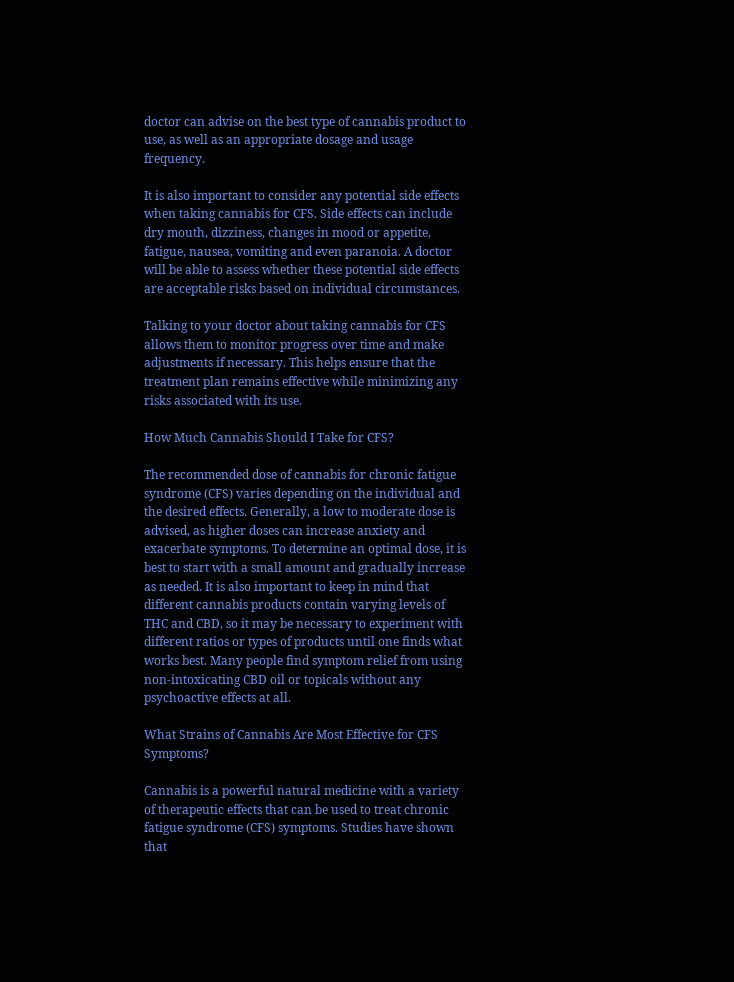doctor can advise on the best type of cannabis product to use, as well as an appropriate dosage and usage frequency.

It is also important to consider any potential side effects when taking cannabis for CFS. Side effects can include dry mouth, dizziness, changes in mood or appetite, fatigue, nausea, vomiting and even paranoia. A doctor will be able to assess whether these potential side effects are acceptable risks based on individual circumstances.

Talking to your doctor about taking cannabis for CFS allows them to monitor progress over time and make adjustments if necessary. This helps ensure that the treatment plan remains effective while minimizing any risks associated with its use.

How Much Cannabis Should I Take for CFS?

The recommended dose of cannabis for chronic fatigue syndrome (CFS) varies depending on the individual and the desired effects. Generally, a low to moderate dose is advised, as higher doses can increase anxiety and exacerbate symptoms. To determine an optimal dose, it is best to start with a small amount and gradually increase as needed. It is also important to keep in mind that different cannabis products contain varying levels of THC and CBD, so it may be necessary to experiment with different ratios or types of products until one finds what works best. Many people find symptom relief from using non-intoxicating CBD oil or topicals without any psychoactive effects at all.

What Strains of Cannabis Are Most Effective for CFS Symptoms?

Cannabis is a powerful natural medicine with a variety of therapeutic effects that can be used to treat chronic fatigue syndrome (CFS) symptoms. Studies have shown that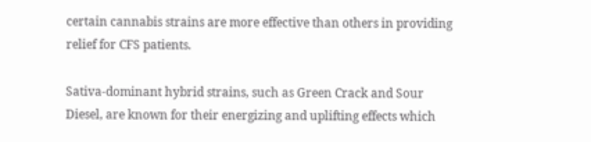certain cannabis strains are more effective than others in providing relief for CFS patients.

Sativa-dominant hybrid strains, such as Green Crack and Sour Diesel, are known for their energizing and uplifting effects which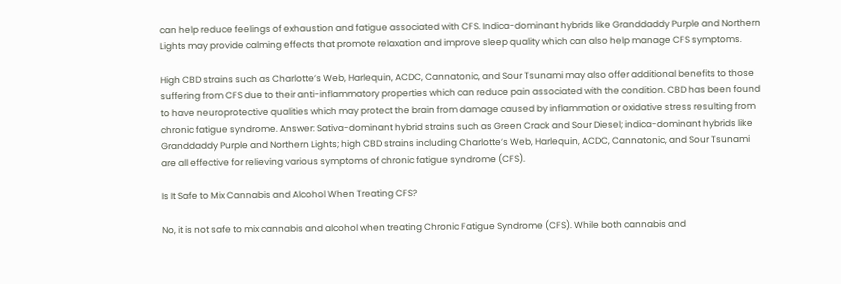can help reduce feelings of exhaustion and fatigue associated with CFS. Indica-dominant hybrids like Granddaddy Purple and Northern Lights may provide calming effects that promote relaxation and improve sleep quality which can also help manage CFS symptoms.

High CBD strains such as Charlotte’s Web, Harlequin, ACDC, Cannatonic, and Sour Tsunami may also offer additional benefits to those suffering from CFS due to their anti-inflammatory properties which can reduce pain associated with the condition. CBD has been found to have neuroprotective qualities which may protect the brain from damage caused by inflammation or oxidative stress resulting from chronic fatigue syndrome. Answer: Sativa-dominant hybrid strains such as Green Crack and Sour Diesel; indica-dominant hybrids like Granddaddy Purple and Northern Lights; high CBD strains including Charlotte’s Web, Harlequin, ACDC, Cannatonic, and Sour Tsunami are all effective for relieving various symptoms of chronic fatigue syndrome (CFS).

Is It Safe to Mix Cannabis and Alcohol When Treating CFS?

No, it is not safe to mix cannabis and alcohol when treating Chronic Fatigue Syndrome (CFS). While both cannabis and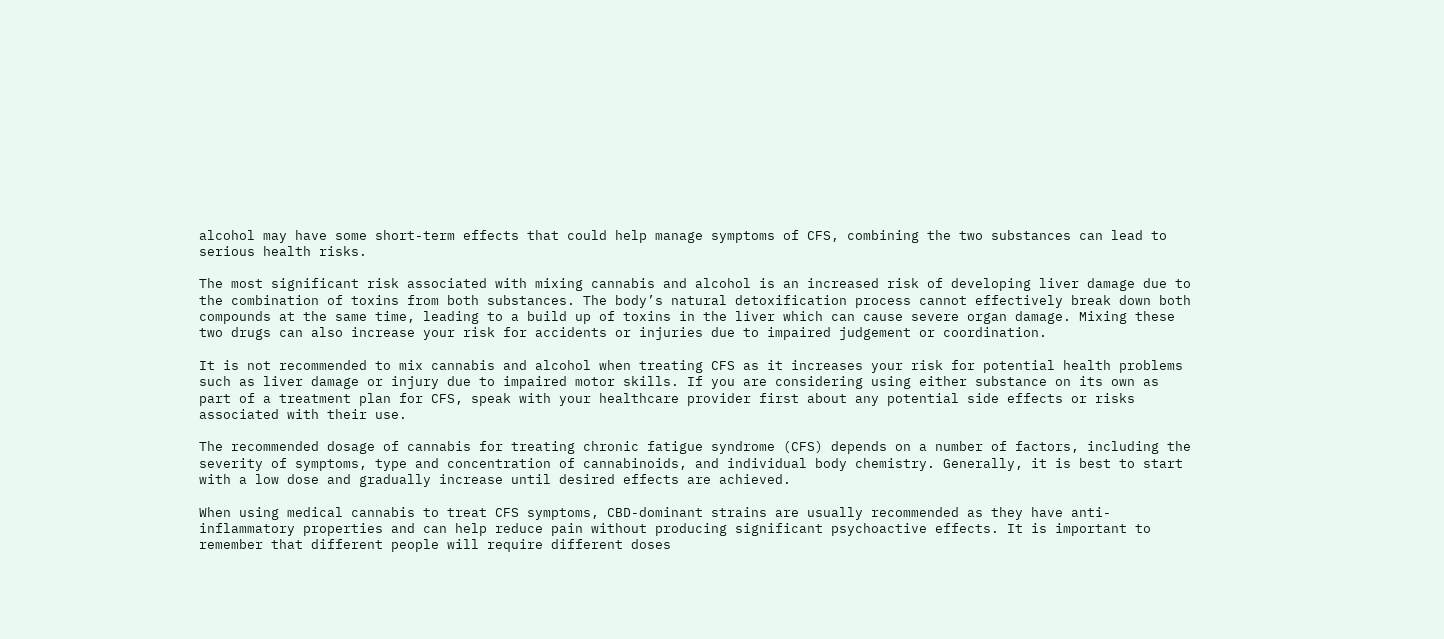alcohol may have some short-term effects that could help manage symptoms of CFS, combining the two substances can lead to serious health risks.

The most significant risk associated with mixing cannabis and alcohol is an increased risk of developing liver damage due to the combination of toxins from both substances. The body’s natural detoxification process cannot effectively break down both compounds at the same time, leading to a build up of toxins in the liver which can cause severe organ damage. Mixing these two drugs can also increase your risk for accidents or injuries due to impaired judgement or coordination.

It is not recommended to mix cannabis and alcohol when treating CFS as it increases your risk for potential health problems such as liver damage or injury due to impaired motor skills. If you are considering using either substance on its own as part of a treatment plan for CFS, speak with your healthcare provider first about any potential side effects or risks associated with their use.

The recommended dosage of cannabis for treating chronic fatigue syndrome (CFS) depends on a number of factors, including the severity of symptoms, type and concentration of cannabinoids, and individual body chemistry. Generally, it is best to start with a low dose and gradually increase until desired effects are achieved.

When using medical cannabis to treat CFS symptoms, CBD-dominant strains are usually recommended as they have anti-inflammatory properties and can help reduce pain without producing significant psychoactive effects. It is important to remember that different people will require different doses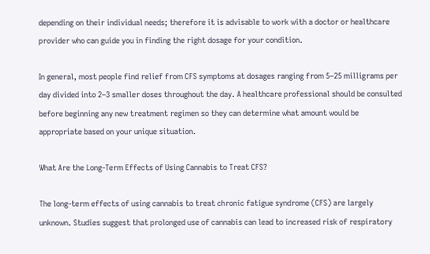depending on their individual needs; therefore it is advisable to work with a doctor or healthcare provider who can guide you in finding the right dosage for your condition.

In general, most people find relief from CFS symptoms at dosages ranging from 5–25 milligrams per day divided into 2–3 smaller doses throughout the day. A healthcare professional should be consulted before beginning any new treatment regimen so they can determine what amount would be appropriate based on your unique situation.

What Are the Long-Term Effects of Using Cannabis to Treat CFS?

The long-term effects of using cannabis to treat chronic fatigue syndrome (CFS) are largely unknown. Studies suggest that prolonged use of cannabis can lead to increased risk of respiratory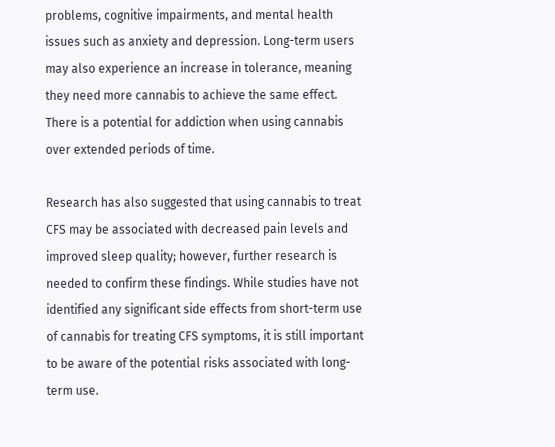problems, cognitive impairments, and mental health issues such as anxiety and depression. Long-term users may also experience an increase in tolerance, meaning they need more cannabis to achieve the same effect. There is a potential for addiction when using cannabis over extended periods of time.

Research has also suggested that using cannabis to treat CFS may be associated with decreased pain levels and improved sleep quality; however, further research is needed to confirm these findings. While studies have not identified any significant side effects from short-term use of cannabis for treating CFS symptoms, it is still important to be aware of the potential risks associated with long-term use.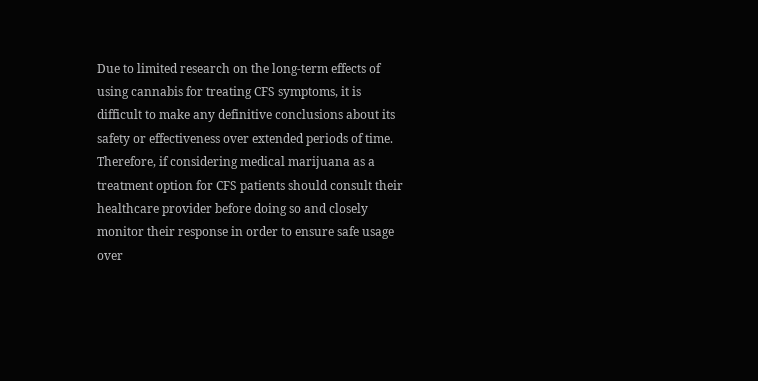Due to limited research on the long-term effects of using cannabis for treating CFS symptoms, it is difficult to make any definitive conclusions about its safety or effectiveness over extended periods of time. Therefore, if considering medical marijuana as a treatment option for CFS patients should consult their healthcare provider before doing so and closely monitor their response in order to ensure safe usage over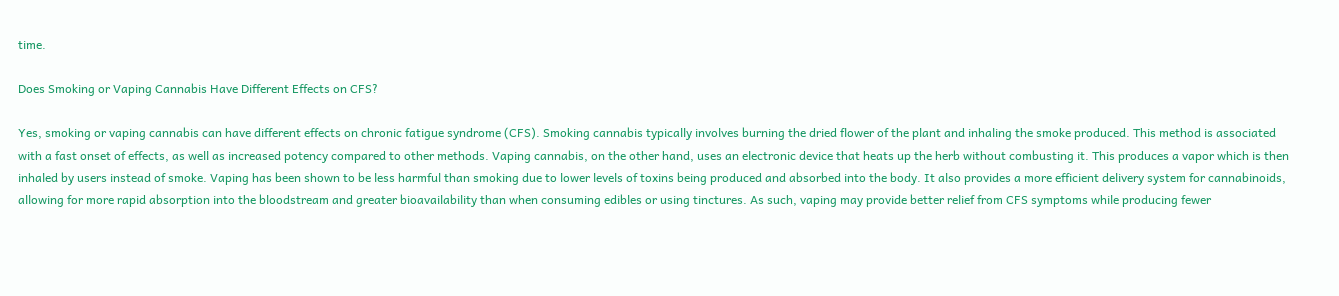time.

Does Smoking or Vaping Cannabis Have Different Effects on CFS?

Yes, smoking or vaping cannabis can have different effects on chronic fatigue syndrome (CFS). Smoking cannabis typically involves burning the dried flower of the plant and inhaling the smoke produced. This method is associated with a fast onset of effects, as well as increased potency compared to other methods. Vaping cannabis, on the other hand, uses an electronic device that heats up the herb without combusting it. This produces a vapor which is then inhaled by users instead of smoke. Vaping has been shown to be less harmful than smoking due to lower levels of toxins being produced and absorbed into the body. It also provides a more efficient delivery system for cannabinoids, allowing for more rapid absorption into the bloodstream and greater bioavailability than when consuming edibles or using tinctures. As such, vaping may provide better relief from CFS symptoms while producing fewer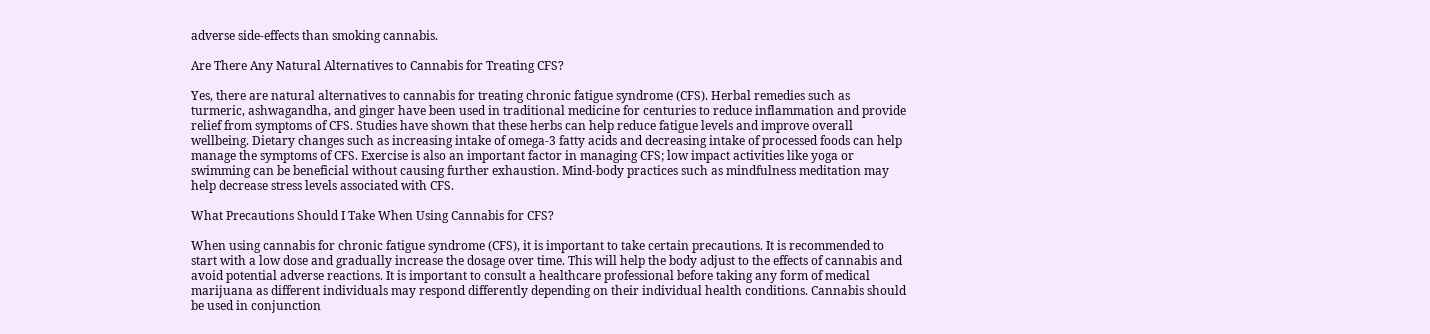adverse side-effects than smoking cannabis.

Are There Any Natural Alternatives to Cannabis for Treating CFS?

Yes, there are natural alternatives to cannabis for treating chronic fatigue syndrome (CFS). Herbal remedies such as turmeric, ashwagandha, and ginger have been used in traditional medicine for centuries to reduce inflammation and provide relief from symptoms of CFS. Studies have shown that these herbs can help reduce fatigue levels and improve overall wellbeing. Dietary changes such as increasing intake of omega-3 fatty acids and decreasing intake of processed foods can help manage the symptoms of CFS. Exercise is also an important factor in managing CFS; low impact activities like yoga or swimming can be beneficial without causing further exhaustion. Mind-body practices such as mindfulness meditation may help decrease stress levels associated with CFS.

What Precautions Should I Take When Using Cannabis for CFS?

When using cannabis for chronic fatigue syndrome (CFS), it is important to take certain precautions. It is recommended to start with a low dose and gradually increase the dosage over time. This will help the body adjust to the effects of cannabis and avoid potential adverse reactions. It is important to consult a healthcare professional before taking any form of medical marijuana as different individuals may respond differently depending on their individual health conditions. Cannabis should be used in conjunction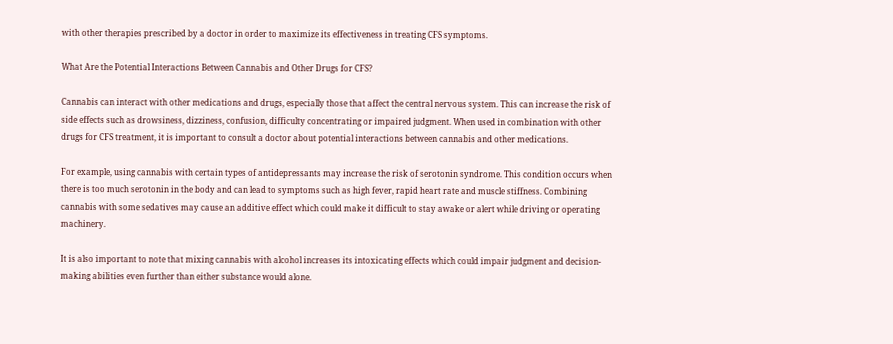with other therapies prescribed by a doctor in order to maximize its effectiveness in treating CFS symptoms.

What Are the Potential Interactions Between Cannabis and Other Drugs for CFS?

Cannabis can interact with other medications and drugs, especially those that affect the central nervous system. This can increase the risk of side effects such as drowsiness, dizziness, confusion, difficulty concentrating or impaired judgment. When used in combination with other drugs for CFS treatment, it is important to consult a doctor about potential interactions between cannabis and other medications.

For example, using cannabis with certain types of antidepressants may increase the risk of serotonin syndrome. This condition occurs when there is too much serotonin in the body and can lead to symptoms such as high fever, rapid heart rate and muscle stiffness. Combining cannabis with some sedatives may cause an additive effect which could make it difficult to stay awake or alert while driving or operating machinery.

It is also important to note that mixing cannabis with alcohol increases its intoxicating effects which could impair judgment and decision-making abilities even further than either substance would alone.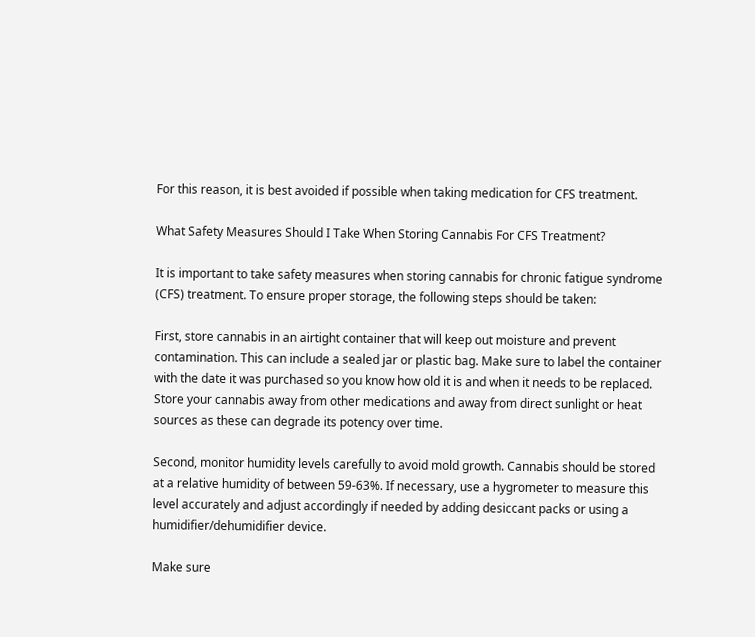For this reason, it is best avoided if possible when taking medication for CFS treatment.

What Safety Measures Should I Take When Storing Cannabis For CFS Treatment?

It is important to take safety measures when storing cannabis for chronic fatigue syndrome (CFS) treatment. To ensure proper storage, the following steps should be taken:

First, store cannabis in an airtight container that will keep out moisture and prevent contamination. This can include a sealed jar or plastic bag. Make sure to label the container with the date it was purchased so you know how old it is and when it needs to be replaced. Store your cannabis away from other medications and away from direct sunlight or heat sources as these can degrade its potency over time.

Second, monitor humidity levels carefully to avoid mold growth. Cannabis should be stored at a relative humidity of between 59-63%. If necessary, use a hygrometer to measure this level accurately and adjust accordingly if needed by adding desiccant packs or using a humidifier/dehumidifier device.

Make sure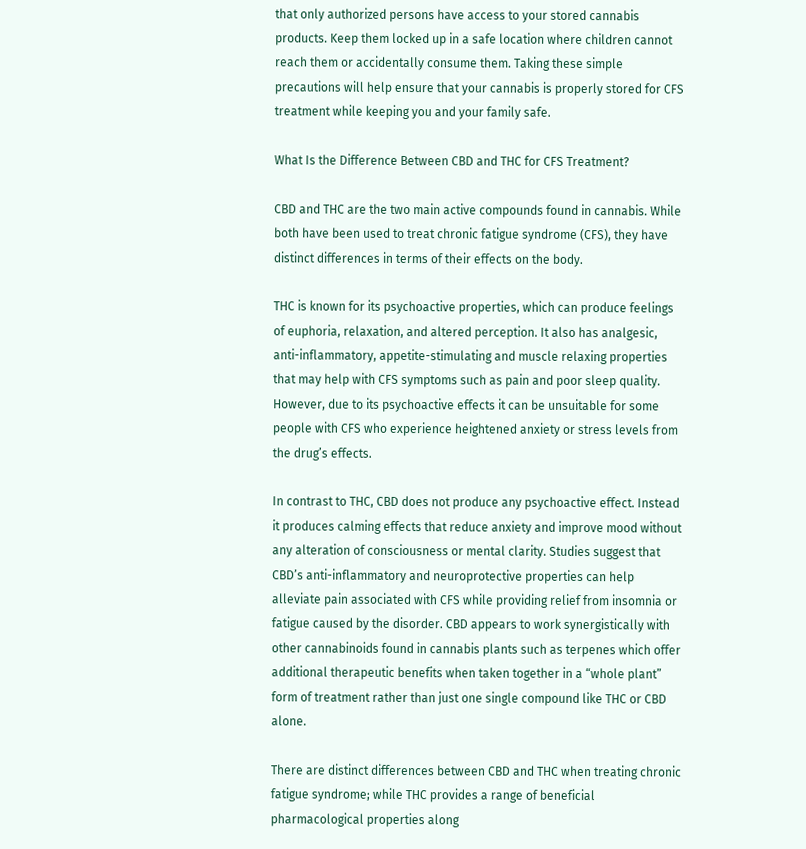that only authorized persons have access to your stored cannabis products. Keep them locked up in a safe location where children cannot reach them or accidentally consume them. Taking these simple precautions will help ensure that your cannabis is properly stored for CFS treatment while keeping you and your family safe.

What Is the Difference Between CBD and THC for CFS Treatment?

CBD and THC are the two main active compounds found in cannabis. While both have been used to treat chronic fatigue syndrome (CFS), they have distinct differences in terms of their effects on the body.

THC is known for its psychoactive properties, which can produce feelings of euphoria, relaxation, and altered perception. It also has analgesic, anti-inflammatory, appetite-stimulating and muscle relaxing properties that may help with CFS symptoms such as pain and poor sleep quality. However, due to its psychoactive effects it can be unsuitable for some people with CFS who experience heightened anxiety or stress levels from the drug’s effects.

In contrast to THC, CBD does not produce any psychoactive effect. Instead it produces calming effects that reduce anxiety and improve mood without any alteration of consciousness or mental clarity. Studies suggest that CBD’s anti-inflammatory and neuroprotective properties can help alleviate pain associated with CFS while providing relief from insomnia or fatigue caused by the disorder. CBD appears to work synergistically with other cannabinoids found in cannabis plants such as terpenes which offer additional therapeutic benefits when taken together in a “whole plant” form of treatment rather than just one single compound like THC or CBD alone.

There are distinct differences between CBD and THC when treating chronic fatigue syndrome; while THC provides a range of beneficial pharmacological properties along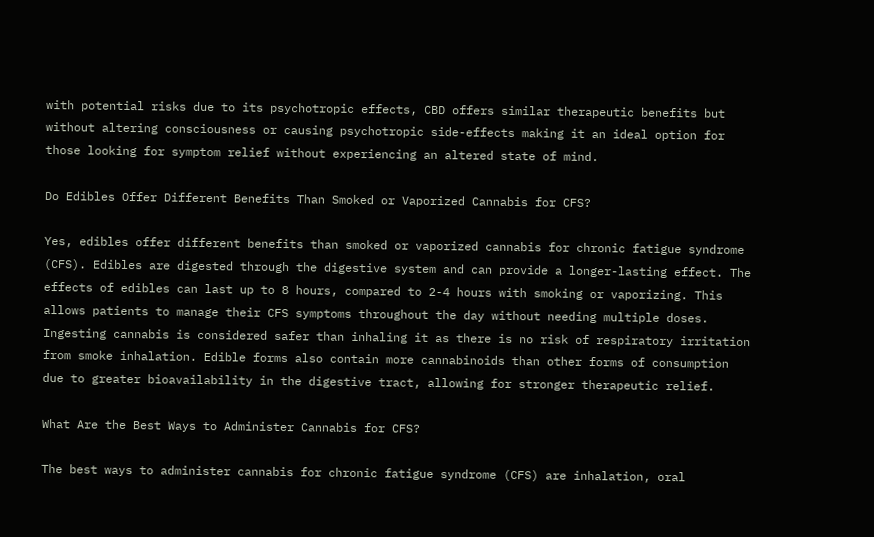with potential risks due to its psychotropic effects, CBD offers similar therapeutic benefits but without altering consciousness or causing psychotropic side-effects making it an ideal option for those looking for symptom relief without experiencing an altered state of mind.

Do Edibles Offer Different Benefits Than Smoked or Vaporized Cannabis for CFS?

Yes, edibles offer different benefits than smoked or vaporized cannabis for chronic fatigue syndrome (CFS). Edibles are digested through the digestive system and can provide a longer-lasting effect. The effects of edibles can last up to 8 hours, compared to 2-4 hours with smoking or vaporizing. This allows patients to manage their CFS symptoms throughout the day without needing multiple doses. Ingesting cannabis is considered safer than inhaling it as there is no risk of respiratory irritation from smoke inhalation. Edible forms also contain more cannabinoids than other forms of consumption due to greater bioavailability in the digestive tract, allowing for stronger therapeutic relief.

What Are the Best Ways to Administer Cannabis for CFS?

The best ways to administer cannabis for chronic fatigue syndrome (CFS) are inhalation, oral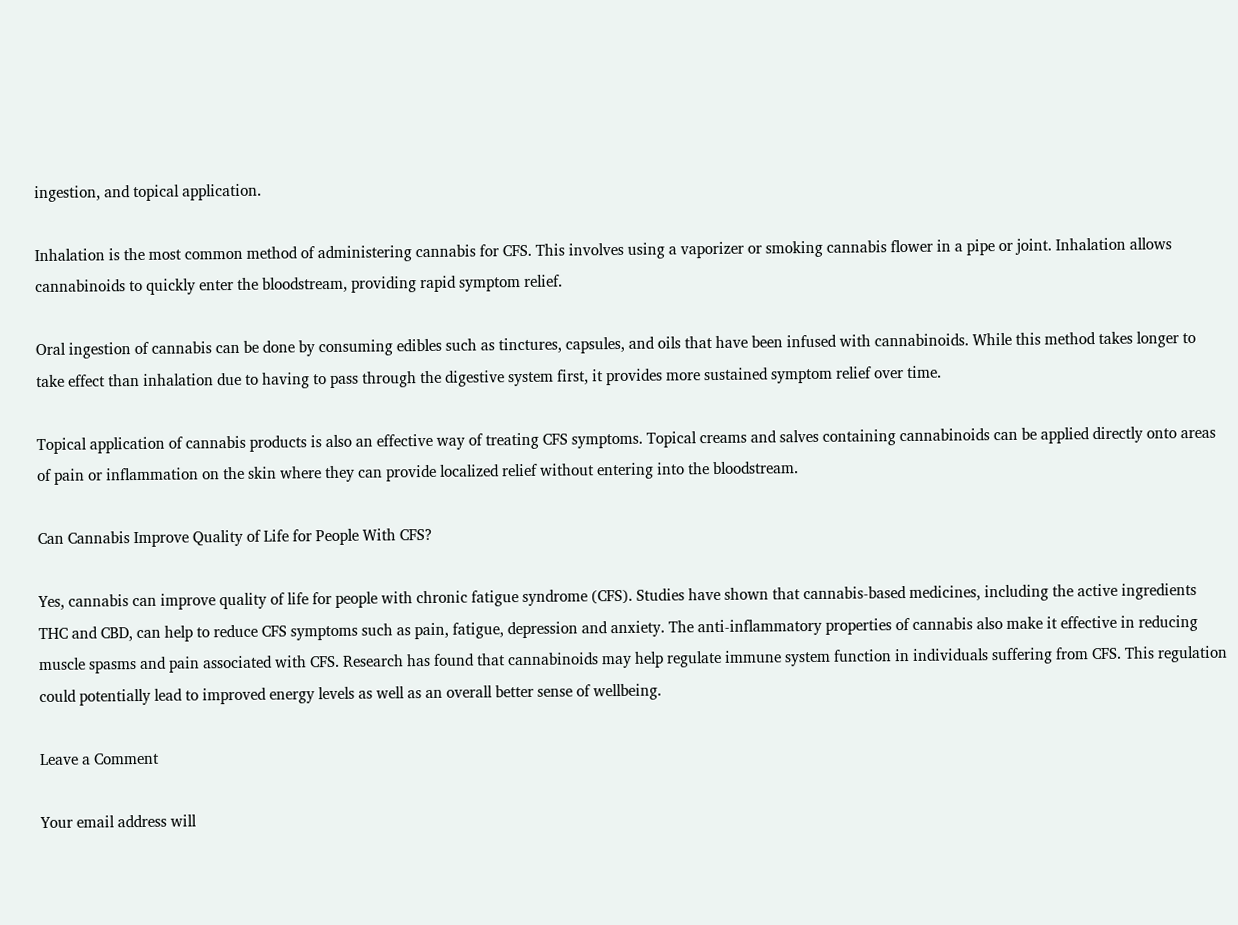ingestion, and topical application.

Inhalation is the most common method of administering cannabis for CFS. This involves using a vaporizer or smoking cannabis flower in a pipe or joint. Inhalation allows cannabinoids to quickly enter the bloodstream, providing rapid symptom relief.

Oral ingestion of cannabis can be done by consuming edibles such as tinctures, capsules, and oils that have been infused with cannabinoids. While this method takes longer to take effect than inhalation due to having to pass through the digestive system first, it provides more sustained symptom relief over time.

Topical application of cannabis products is also an effective way of treating CFS symptoms. Topical creams and salves containing cannabinoids can be applied directly onto areas of pain or inflammation on the skin where they can provide localized relief without entering into the bloodstream.

Can Cannabis Improve Quality of Life for People With CFS?

Yes, cannabis can improve quality of life for people with chronic fatigue syndrome (CFS). Studies have shown that cannabis-based medicines, including the active ingredients THC and CBD, can help to reduce CFS symptoms such as pain, fatigue, depression and anxiety. The anti-inflammatory properties of cannabis also make it effective in reducing muscle spasms and pain associated with CFS. Research has found that cannabinoids may help regulate immune system function in individuals suffering from CFS. This regulation could potentially lead to improved energy levels as well as an overall better sense of wellbeing.

Leave a Comment

Your email address will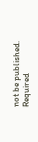not be published. Required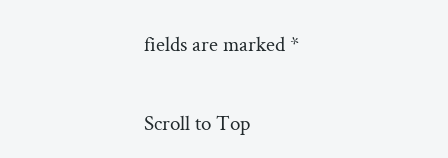fields are marked *

Scroll to Top